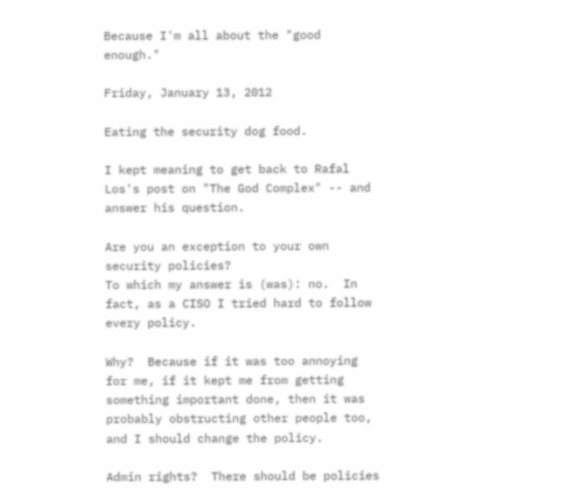Because I'm all about the "good enough."

Friday, January 13, 2012

Eating the security dog food.

I kept meaning to get back to Rafal Los's post on "The God Complex" -- and answer his question.

Are you an exception to your own security policies?
To which my answer is (was): no.  In fact, as a CISO I tried hard to follow every policy.

Why?  Because if it was too annoying for me, if it kept me from getting something important done, then it was probably obstructing other people too, and I should change the policy.

Admin rights?  There should be policies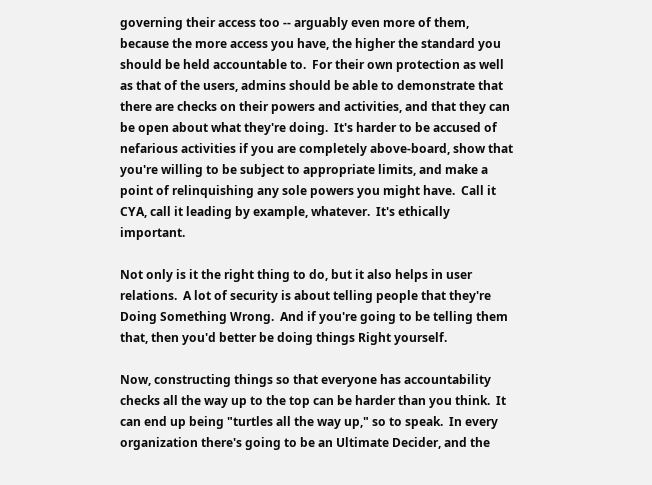governing their access too -- arguably even more of them, because the more access you have, the higher the standard you should be held accountable to.  For their own protection as well as that of the users, admins should be able to demonstrate that there are checks on their powers and activities, and that they can be open about what they're doing.  It's harder to be accused of nefarious activities if you are completely above-board, show that you're willing to be subject to appropriate limits, and make a point of relinquishing any sole powers you might have.  Call it CYA, call it leading by example, whatever.  It's ethically important.

Not only is it the right thing to do, but it also helps in user relations.  A lot of security is about telling people that they're Doing Something Wrong.  And if you're going to be telling them that, then you'd better be doing things Right yourself.

Now, constructing things so that everyone has accountability checks all the way up to the top can be harder than you think.  It can end up being "turtles all the way up," so to speak.  In every organization there's going to be an Ultimate Decider, and the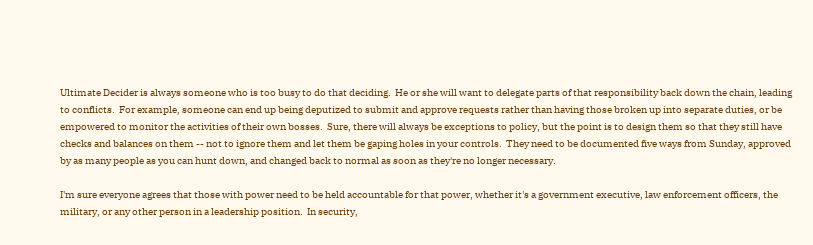Ultimate Decider is always someone who is too busy to do that deciding.  He or she will want to delegate parts of that responsibility back down the chain, leading to conflicts.  For example, someone can end up being deputized to submit and approve requests rather than having those broken up into separate duties, or be empowered to monitor the activities of their own bosses.  Sure, there will always be exceptions to policy, but the point is to design them so that they still have checks and balances on them -- not to ignore them and let them be gaping holes in your controls.  They need to be documented five ways from Sunday, approved by as many people as you can hunt down, and changed back to normal as soon as they're no longer necessary.

I'm sure everyone agrees that those with power need to be held accountable for that power, whether it's a government executive, law enforcement officers, the military, or any other person in a leadership position.  In security,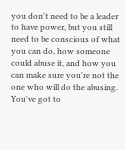you don't need to be a leader to have power, but you still need to be conscious of what you can do, how someone could abuse it, and how you can make sure you're not the one who will do the abusing.  You've got to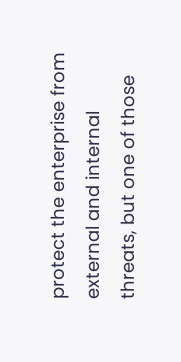protect the enterprise from external and internal threats, but one of those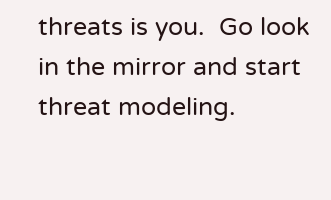threats is you.  Go look in the mirror and start threat modeling.